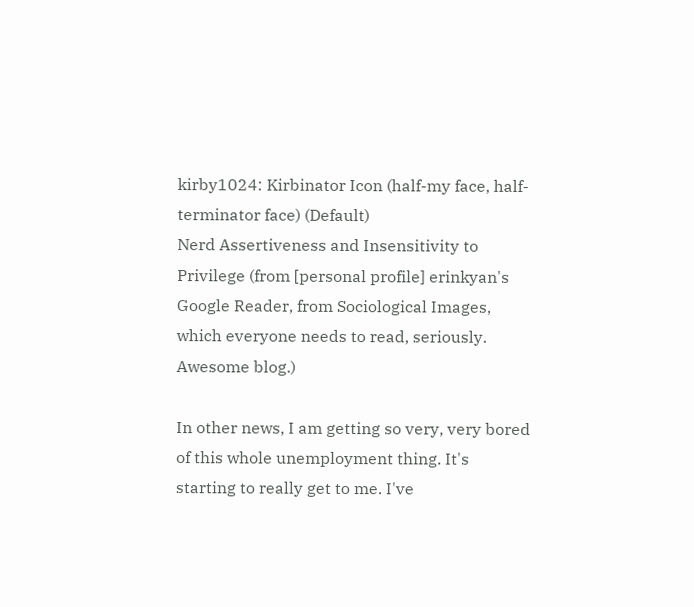kirby1024: Kirbinator Icon (half-my face, half-terminator face) (Default)
Nerd Assertiveness and Insensitivity to Privilege (from [personal profile] erinkyan's Google Reader, from Sociological Images, which everyone needs to read, seriously. Awesome blog.)

In other news, I am getting so very, very bored of this whole unemployment thing. It's starting to really get to me. I've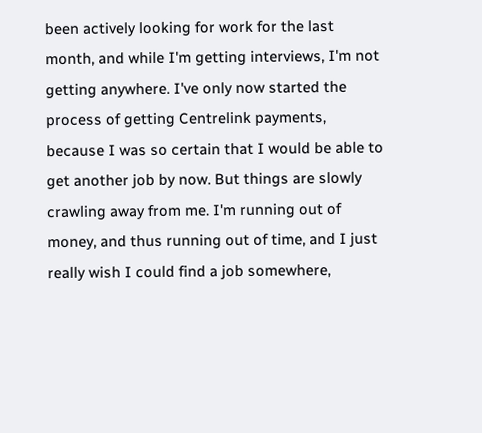been actively looking for work for the last month, and while I'm getting interviews, I'm not getting anywhere. I've only now started the process of getting Centrelink payments, because I was so certain that I would be able to get another job by now. But things are slowly crawling away from me. I'm running out of money, and thus running out of time, and I just really wish I could find a job somewhere,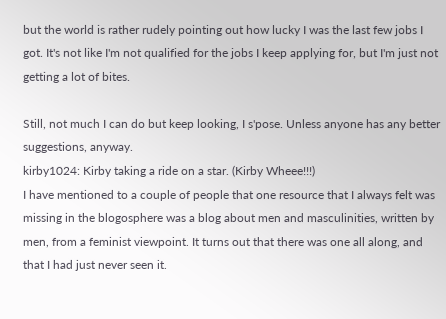but the world is rather rudely pointing out how lucky I was the last few jobs I got. It's not like I'm not qualified for the jobs I keep applying for, but I'm just not getting a lot of bites.

Still, not much I can do but keep looking, I s'pose. Unless anyone has any better suggestions, anyway.
kirby1024: Kirby taking a ride on a star. (Kirby Wheee!!!)
I have mentioned to a couple of people that one resource that I always felt was missing in the blogosphere was a blog about men and masculinities, written by men, from a feminist viewpoint. It turns out that there was one all along, and that I had just never seen it.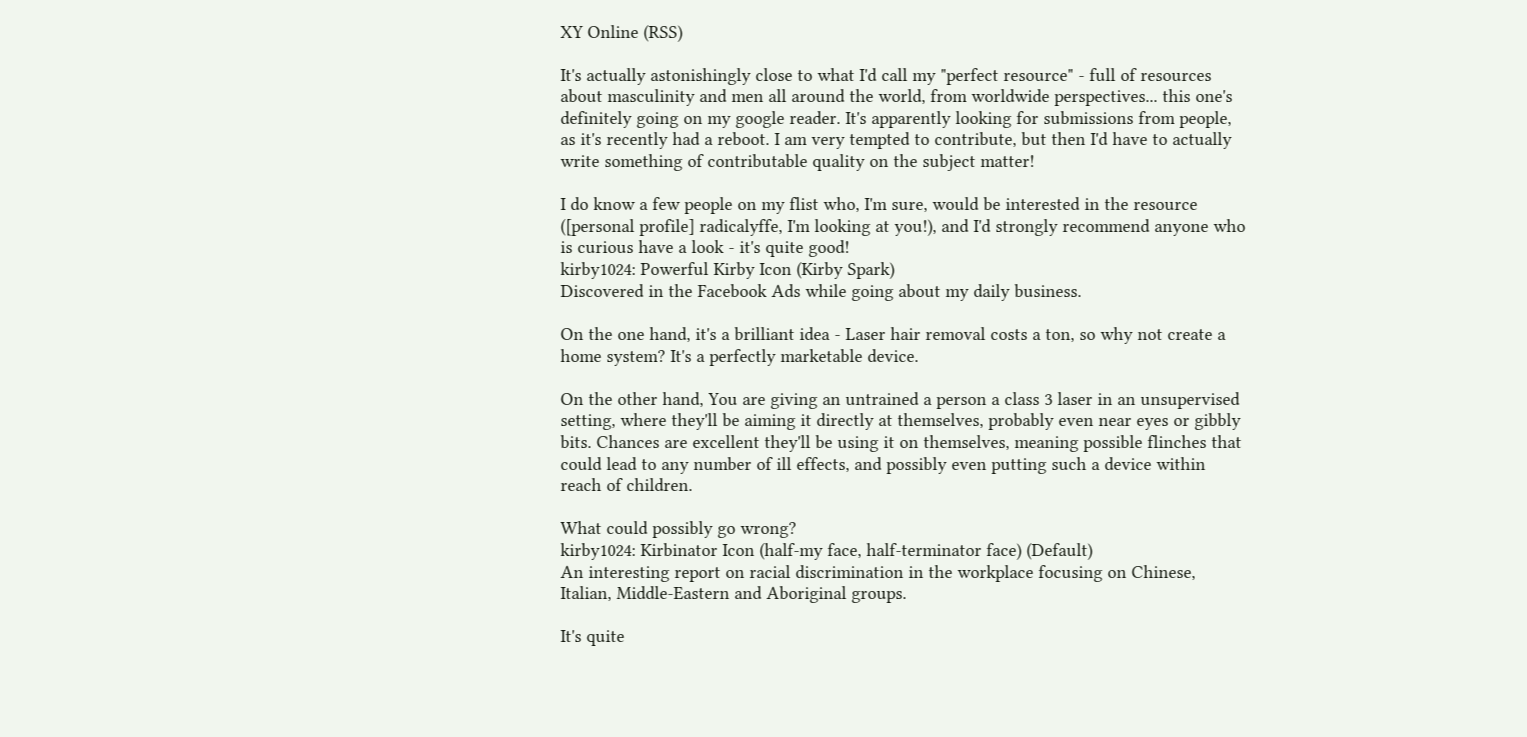XY Online (RSS)

It's actually astonishingly close to what I'd call my "perfect resource" - full of resources about masculinity and men all around the world, from worldwide perspectives... this one's definitely going on my google reader. It's apparently looking for submissions from people, as it's recently had a reboot. I am very tempted to contribute, but then I'd have to actually write something of contributable quality on the subject matter!

I do know a few people on my flist who, I'm sure, would be interested in the resource ([personal profile] radicalyffe, I'm looking at you!), and I'd strongly recommend anyone who is curious have a look - it's quite good!
kirby1024: Powerful Kirby Icon (Kirby Spark)
Discovered in the Facebook Ads while going about my daily business.

On the one hand, it's a brilliant idea - Laser hair removal costs a ton, so why not create a home system? It's a perfectly marketable device.

On the other hand, You are giving an untrained a person a class 3 laser in an unsupervised setting, where they'll be aiming it directly at themselves, probably even near eyes or gibbly bits. Chances are excellent they'll be using it on themselves, meaning possible flinches that could lead to any number of ill effects, and possibly even putting such a device within reach of children.

What could possibly go wrong?
kirby1024: Kirbinator Icon (half-my face, half-terminator face) (Default)
An interesting report on racial discrimination in the workplace focusing on Chinese, Italian, Middle-Eastern and Aboriginal groups.

It's quite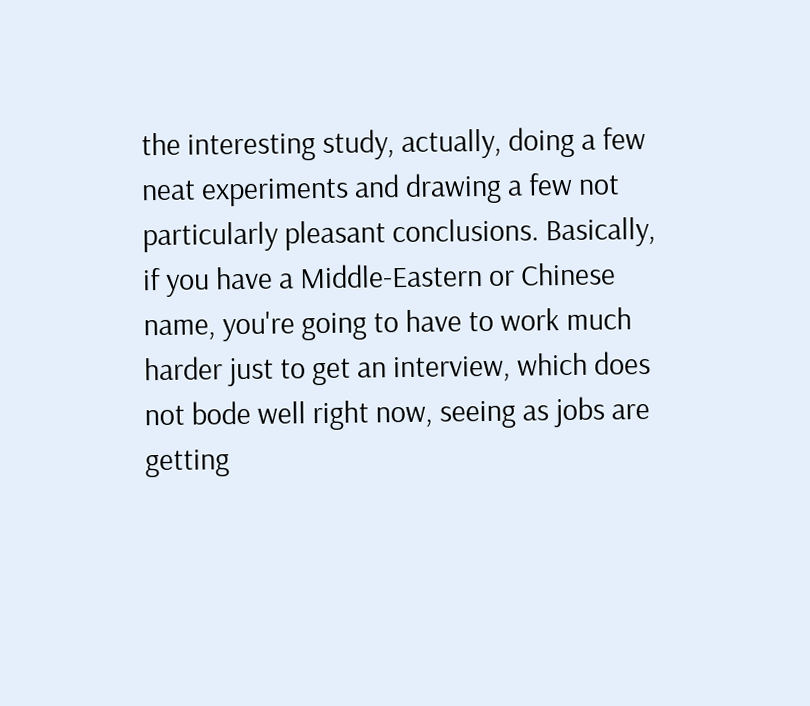the interesting study, actually, doing a few neat experiments and drawing a few not particularly pleasant conclusions. Basically, if you have a Middle-Eastern or Chinese name, you're going to have to work much harder just to get an interview, which does not bode well right now, seeing as jobs are getting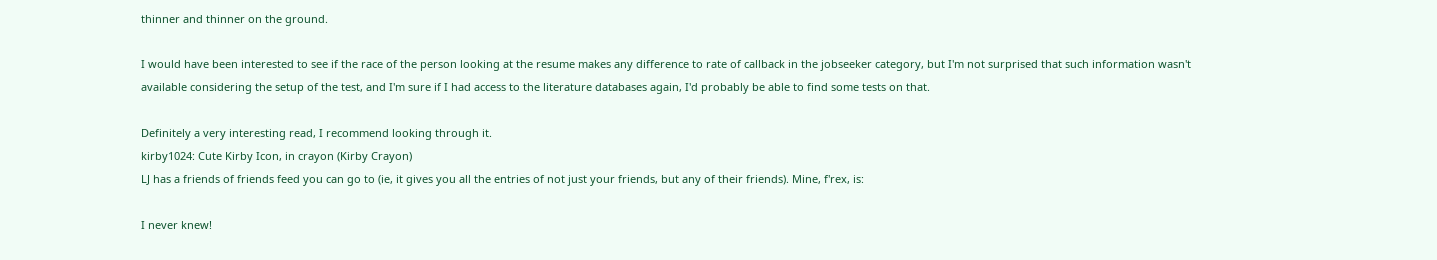thinner and thinner on the ground.

I would have been interested to see if the race of the person looking at the resume makes any difference to rate of callback in the jobseeker category, but I'm not surprised that such information wasn't available considering the setup of the test, and I'm sure if I had access to the literature databases again, I'd probably be able to find some tests on that.

Definitely a very interesting read, I recommend looking through it.
kirby1024: Cute Kirby Icon, in crayon (Kirby Crayon)
LJ has a friends of friends feed you can go to (ie, it gives you all the entries of not just your friends, but any of their friends). Mine, f'rex, is:

I never knew!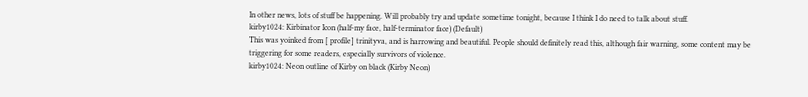In other news, lots of stuff be happening. Will probably try and update sometime tonight, because I think I do need to talk about stuff.
kirby1024: Kirbinator Icon (half-my face, half-terminator face) (Default)
This was yoinked from [ profile] trinityva, and is harrowing and beautiful. People should definitely read this, although fair warning, some content may be triggering for some readers, especially survivors of violence.
kirby1024: Neon outline of Kirby on black (Kirby Neon)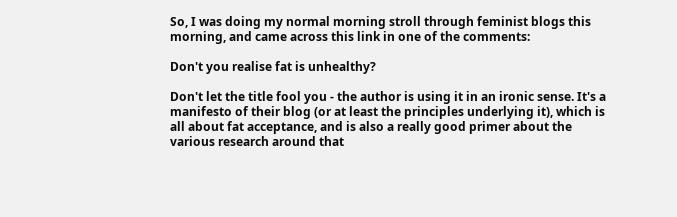So, I was doing my normal morning stroll through feminist blogs this morning, and came across this link in one of the comments:

Don't you realise fat is unhealthy?

Don't let the title fool you - the author is using it in an ironic sense. It's a manifesto of their blog (or at least the principles underlying it), which is all about fat acceptance, and is also a really good primer about the various research around that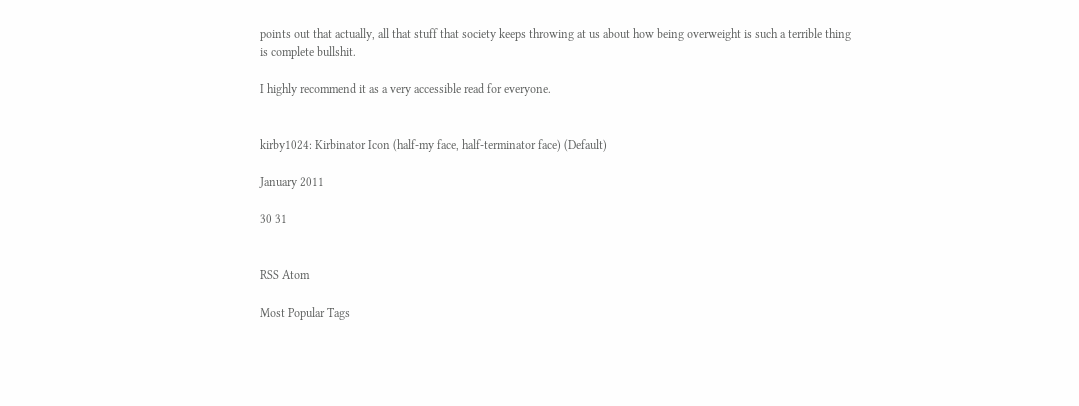points out that actually, all that stuff that society keeps throwing at us about how being overweight is such a terrible thing is complete bullshit.

I highly recommend it as a very accessible read for everyone.


kirby1024: Kirbinator Icon (half-my face, half-terminator face) (Default)

January 2011

30 31


RSS Atom

Most Popular Tags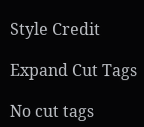Style Credit

Expand Cut Tags

No cut tags